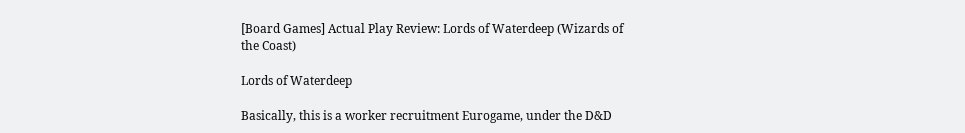[Board Games] Actual Play Review: Lords of Waterdeep (Wizards of the Coast)

Lords of Waterdeep

Basically, this is a worker recruitment Eurogame, under the D&D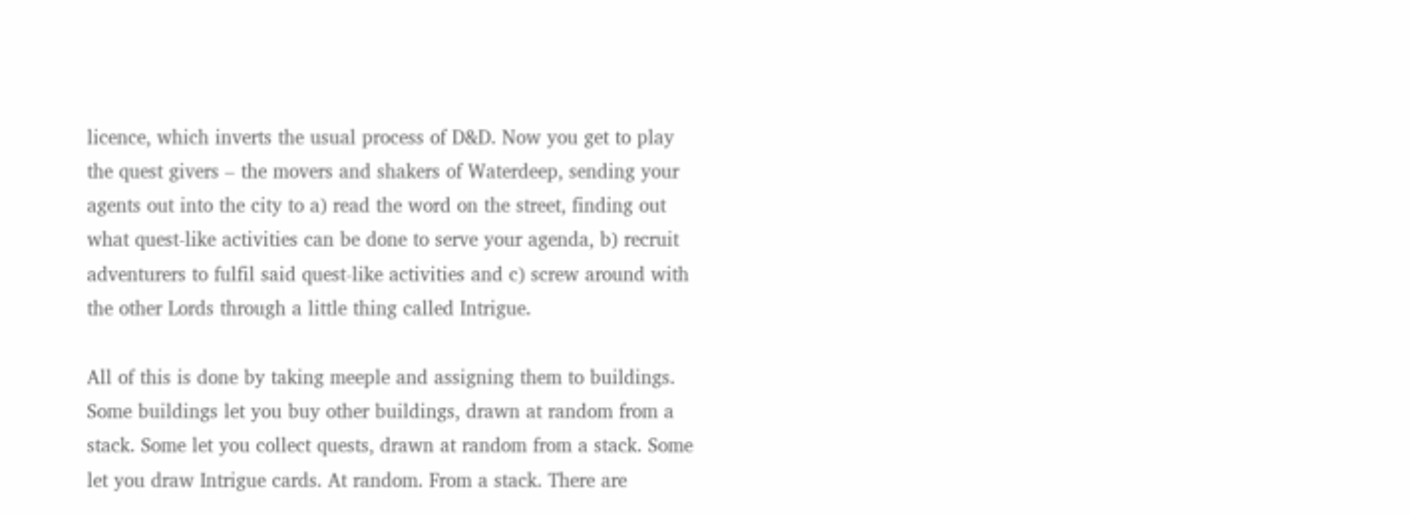licence, which inverts the usual process of D&D. Now you get to play the quest givers – the movers and shakers of Waterdeep, sending your agents out into the city to a) read the word on the street, finding out what quest-like activities can be done to serve your agenda, b) recruit adventurers to fulfil said quest-like activities and c) screw around with the other Lords through a little thing called Intrigue.

All of this is done by taking meeple and assigning them to buildings. Some buildings let you buy other buildings, drawn at random from a stack. Some let you collect quests, drawn at random from a stack. Some let you draw Intrigue cards. At random. From a stack. There are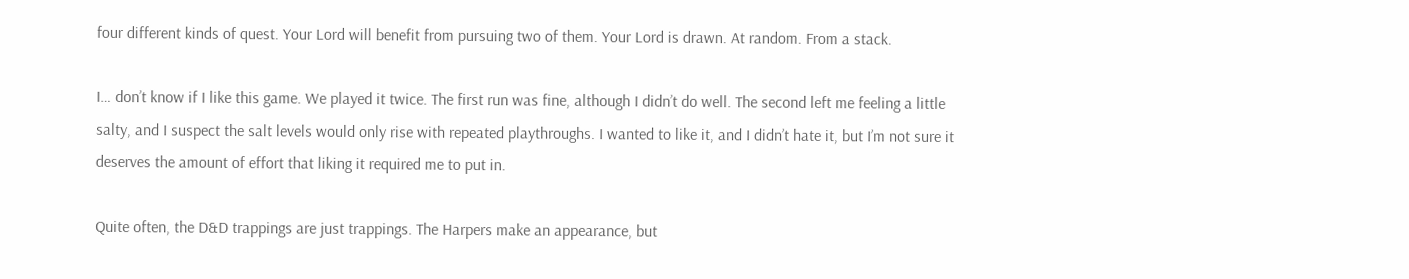four different kinds of quest. Your Lord will benefit from pursuing two of them. Your Lord is drawn. At random. From a stack.

I… don’t know if I like this game. We played it twice. The first run was fine, although I didn’t do well. The second left me feeling a little salty, and I suspect the salt levels would only rise with repeated playthroughs. I wanted to like it, and I didn’t hate it, but I’m not sure it deserves the amount of effort that liking it required me to put in.

Quite often, the D&D trappings are just trappings. The Harpers make an appearance, but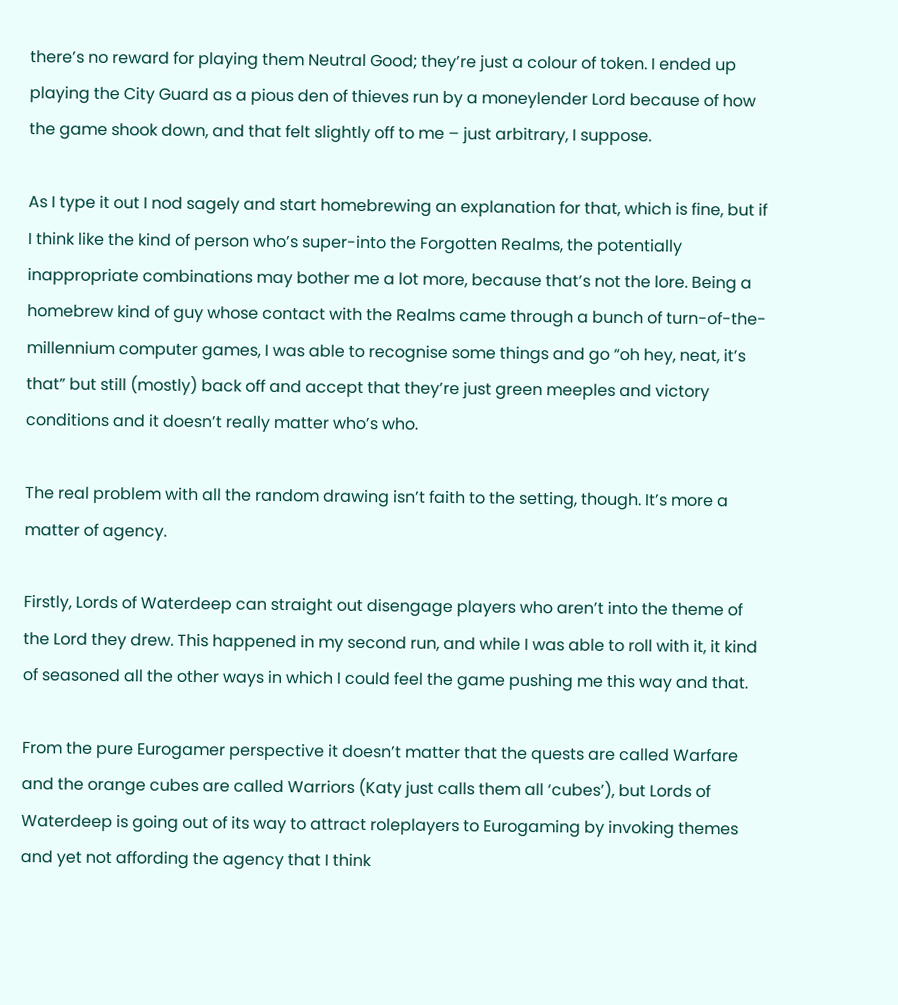there’s no reward for playing them Neutral Good; they’re just a colour of token. I ended up playing the City Guard as a pious den of thieves run by a moneylender Lord because of how the game shook down, and that felt slightly off to me – just arbitrary, I suppose.

As I type it out I nod sagely and start homebrewing an explanation for that, which is fine, but if I think like the kind of person who’s super-into the Forgotten Realms, the potentially inappropriate combinations may bother me a lot more, because that’s not the lore. Being a homebrew kind of guy whose contact with the Realms came through a bunch of turn-of-the-millennium computer games, I was able to recognise some things and go “oh hey, neat, it’s that” but still (mostly) back off and accept that they’re just green meeples and victory conditions and it doesn’t really matter who’s who.

The real problem with all the random drawing isn’t faith to the setting, though. It’s more a matter of agency.

Firstly, Lords of Waterdeep can straight out disengage players who aren’t into the theme of the Lord they drew. This happened in my second run, and while I was able to roll with it, it kind of seasoned all the other ways in which I could feel the game pushing me this way and that.

From the pure Eurogamer perspective it doesn’t matter that the quests are called Warfare and the orange cubes are called Warriors (Katy just calls them all ‘cubes’), but Lords of Waterdeep is going out of its way to attract roleplayers to Eurogaming by invoking themes and yet not affording the agency that I think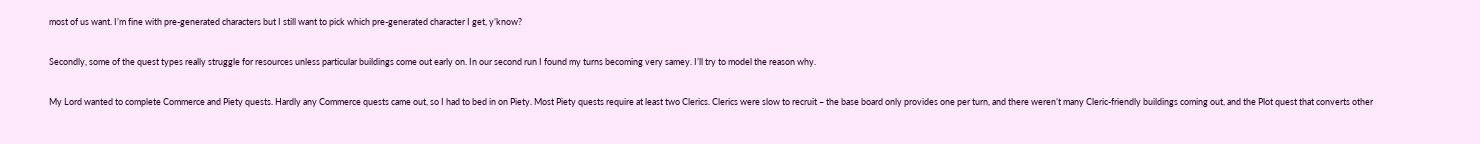most of us want. I’m fine with pre-generated characters but I still want to pick which pre-generated character I get, y’know?

Secondly, some of the quest types really struggle for resources unless particular buildings come out early on. In our second run I found my turns becoming very samey. I’ll try to model the reason why.

My Lord wanted to complete Commerce and Piety quests. Hardly any Commerce quests came out, so I had to bed in on Piety. Most Piety quests require at least two Clerics. Clerics were slow to recruit – the base board only provides one per turn, and there weren’t many Cleric-friendly buildings coming out, and the Plot quest that converts other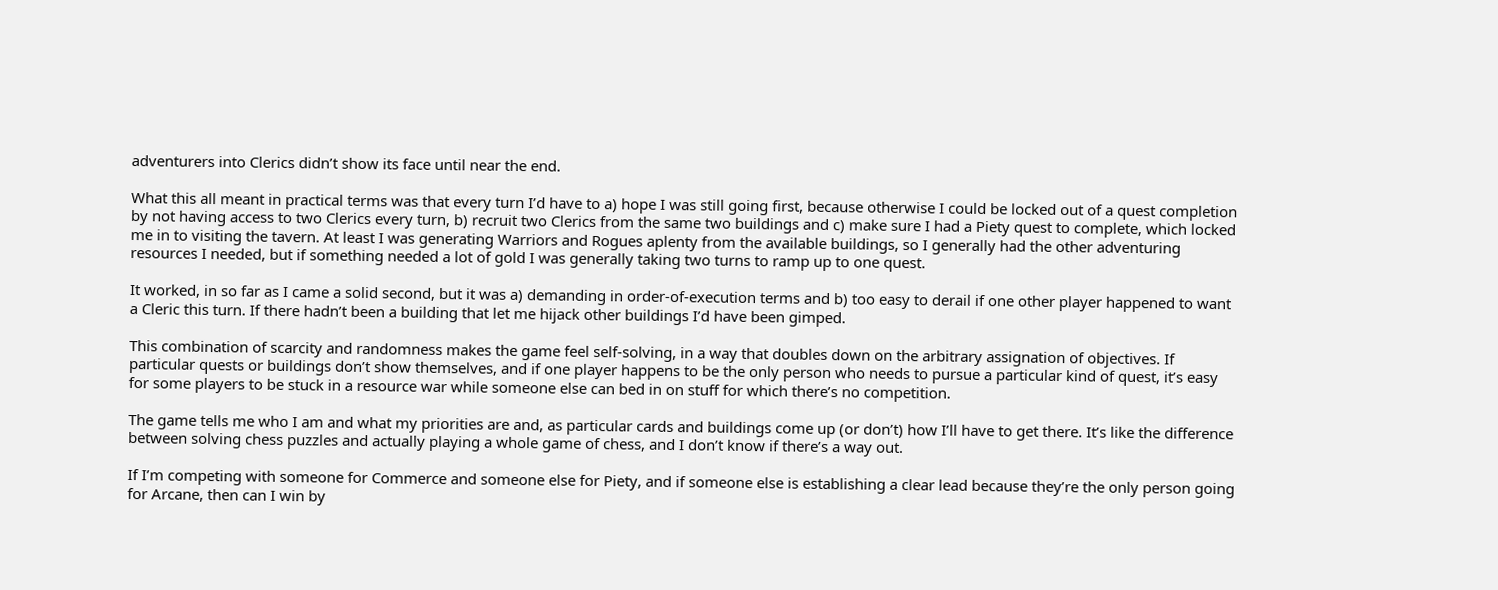adventurers into Clerics didn’t show its face until near the end.

What this all meant in practical terms was that every turn I’d have to a) hope I was still going first, because otherwise I could be locked out of a quest completion by not having access to two Clerics every turn, b) recruit two Clerics from the same two buildings and c) make sure I had a Piety quest to complete, which locked me in to visiting the tavern. At least I was generating Warriors and Rogues aplenty from the available buildings, so I generally had the other adventuring resources I needed, but if something needed a lot of gold I was generally taking two turns to ramp up to one quest.

It worked, in so far as I came a solid second, but it was a) demanding in order-of-execution terms and b) too easy to derail if one other player happened to want a Cleric this turn. If there hadn’t been a building that let me hijack other buildings I’d have been gimped.

This combination of scarcity and randomness makes the game feel self-solving, in a way that doubles down on the arbitrary assignation of objectives. If particular quests or buildings don’t show themselves, and if one player happens to be the only person who needs to pursue a particular kind of quest, it’s easy for some players to be stuck in a resource war while someone else can bed in on stuff for which there’s no competition.

The game tells me who I am and what my priorities are and, as particular cards and buildings come up (or don’t) how I’ll have to get there. It’s like the difference between solving chess puzzles and actually playing a whole game of chess, and I don’t know if there’s a way out.

If I’m competing with someone for Commerce and someone else for Piety, and if someone else is establishing a clear lead because they’re the only person going for Arcane, then can I win by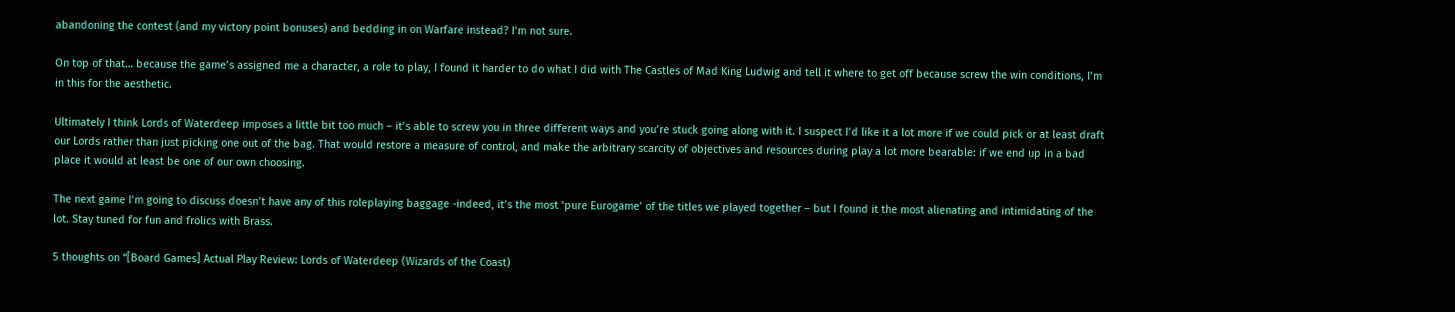abandoning the contest (and my victory point bonuses) and bedding in on Warfare instead? I’m not sure.

On top of that… because the game’s assigned me a character, a role to play, I found it harder to do what I did with The Castles of Mad King Ludwig and tell it where to get off because screw the win conditions, I’m in this for the aesthetic.

Ultimately I think Lords of Waterdeep imposes a little bit too much – it’s able to screw you in three different ways and you’re stuck going along with it. I suspect I’d like it a lot more if we could pick or at least draft our Lords rather than just picking one out of the bag. That would restore a measure of control, and make the arbitrary scarcity of objectives and resources during play a lot more bearable: if we end up in a bad place it would at least be one of our own choosing.

The next game I’m going to discuss doesn’t have any of this roleplaying baggage -indeed, it’s the most ‘pure Eurogame’ of the titles we played together – but I found it the most alienating and intimidating of the lot. Stay tuned for fun and frolics with Brass.

5 thoughts on “[Board Games] Actual Play Review: Lords of Waterdeep (Wizards of the Coast)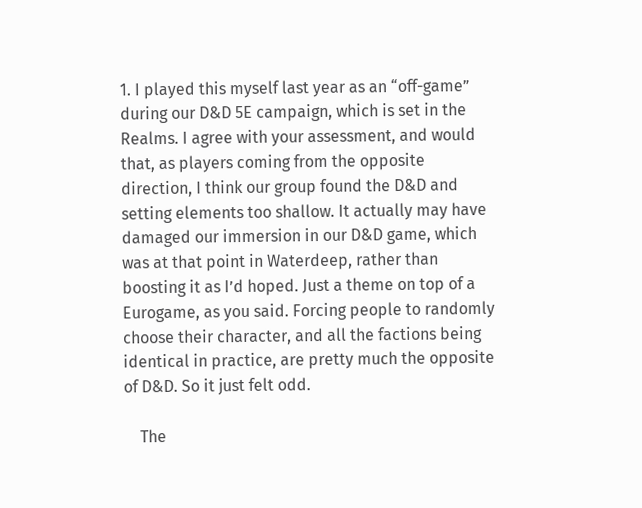1. I played this myself last year as an “off-game” during our D&D 5E campaign, which is set in the Realms. I agree with your assessment, and would that, as players coming from the opposite direction, I think our group found the D&D and setting elements too shallow. It actually may have damaged our immersion in our D&D game, which was at that point in Waterdeep, rather than boosting it as I’d hoped. Just a theme on top of a Eurogame, as you said. Forcing people to randomly choose their character, and all the factions being identical in practice, are pretty much the opposite of D&D. So it just felt odd.

    The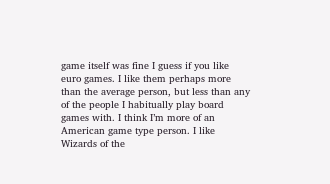game itself was fine I guess if you like euro games. I like them perhaps more than the average person, but less than any of the people I habitually play board games with. I think I’m more of an American game type person. I like Wizards of the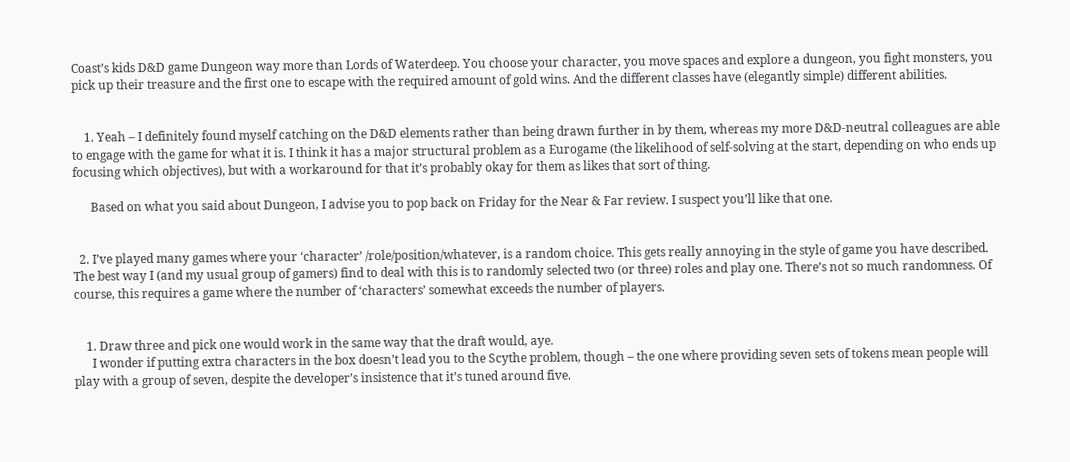Coast’s kids D&D game Dungeon way more than Lords of Waterdeep. You choose your character, you move spaces and explore a dungeon, you fight monsters, you pick up their treasure and the first one to escape with the required amount of gold wins. And the different classes have (elegantly simple) different abilities.


    1. Yeah – I definitely found myself catching on the D&D elements rather than being drawn further in by them, whereas my more D&D-neutral colleagues are able to engage with the game for what it is. I think it has a major structural problem as a Eurogame (the likelihood of self-solving at the start, depending on who ends up focusing which objectives), but with a workaround for that it’s probably okay for them as likes that sort of thing.

      Based on what you said about Dungeon, I advise you to pop back on Friday for the Near & Far review. I suspect you’ll like that one.


  2. I’ve played many games where your ‘character’ /role/position/whatever, is a random choice. This gets really annoying in the style of game you have described. The best way I (and my usual group of gamers) find to deal with this is to randomly selected two (or three) roles and play one. There’s not so much randomness. Of course, this requires a game where the number of ‘characters’ somewhat exceeds the number of players.


    1. Draw three and pick one would work in the same way that the draft would, aye.
      I wonder if putting extra characters in the box doesn’t lead you to the Scythe problem, though – the one where providing seven sets of tokens mean people will play with a group of seven, despite the developer’s insistence that it’s tuned around five.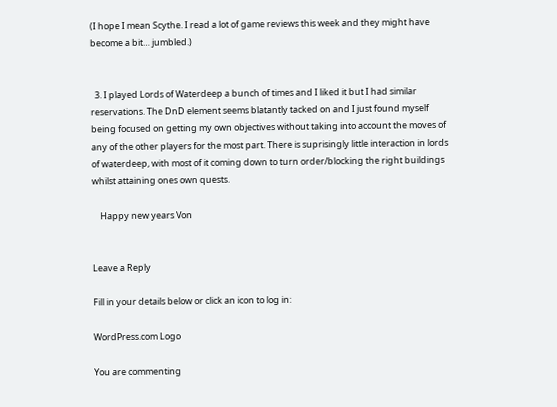(I hope I mean Scythe. I read a lot of game reviews this week and they might have become a bit… jumbled.)


  3. I played Lords of Waterdeep a bunch of times and I liked it but I had similar reservations. The DnD element seems blatantly tacked on and I just found myself being focused on getting my own objectives without taking into account the moves of any of the other players for the most part. There is suprisingly little interaction in lords of waterdeep, with most of it coming down to turn order/blocking the right buildings whilst attaining ones own quests.

    Happy new years Von


Leave a Reply

Fill in your details below or click an icon to log in:

WordPress.com Logo

You are commenting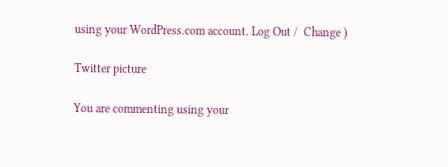using your WordPress.com account. Log Out /  Change )

Twitter picture

You are commenting using your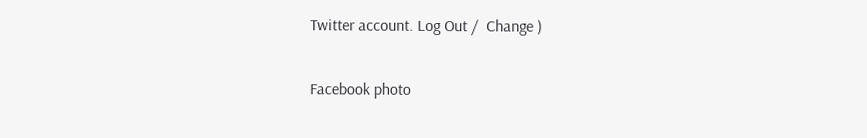Twitter account. Log Out /  Change )

Facebook photo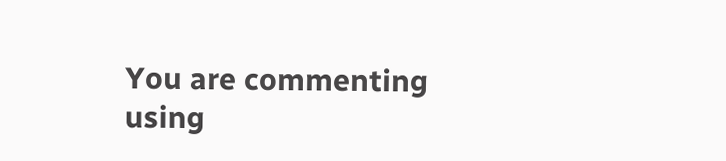You are commenting using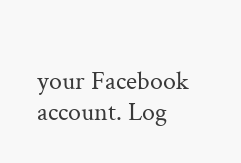your Facebook account. Log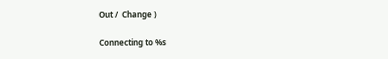Out /  Change )

Connecting to %s